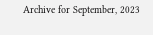Archive for September, 2023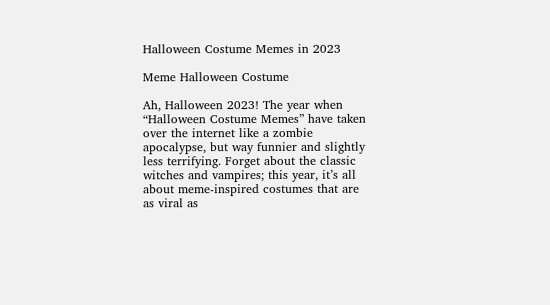Halloween Costume Memes in 2023

Meme Halloween Costume

Ah, Halloween 2023! The year when “Halloween Costume Memes” have taken over the internet like a zombie apocalypse, but way funnier and slightly less terrifying. Forget about the classic witches and vampires; this year, it’s all about meme-inspired costumes that are as viral as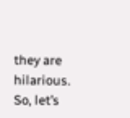they are hilarious. So, let’s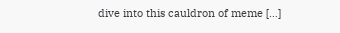dive into this cauldron of meme […]